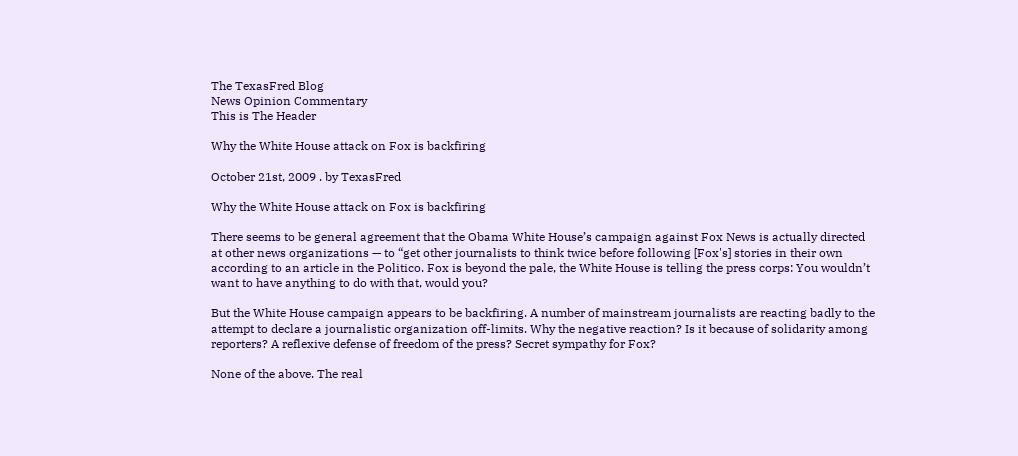The TexasFred Blog
News Opinion Commentary
This is The Header

Why the White House attack on Fox is backfiring

October 21st, 2009 . by TexasFred

Why the White House attack on Fox is backfiring

There seems to be general agreement that the Obama White House’s campaign against Fox News is actually directed at other news organizations — to “get other journalists to think twice before following [Fox's] stories in their own according to an article in the Politico. Fox is beyond the pale, the White House is telling the press corps: You wouldn’t want to have anything to do with that, would you?

But the White House campaign appears to be backfiring. A number of mainstream journalists are reacting badly to the attempt to declare a journalistic organization off-limits. Why the negative reaction? Is it because of solidarity among reporters? A reflexive defense of freedom of the press? Secret sympathy for Fox?

None of the above. The real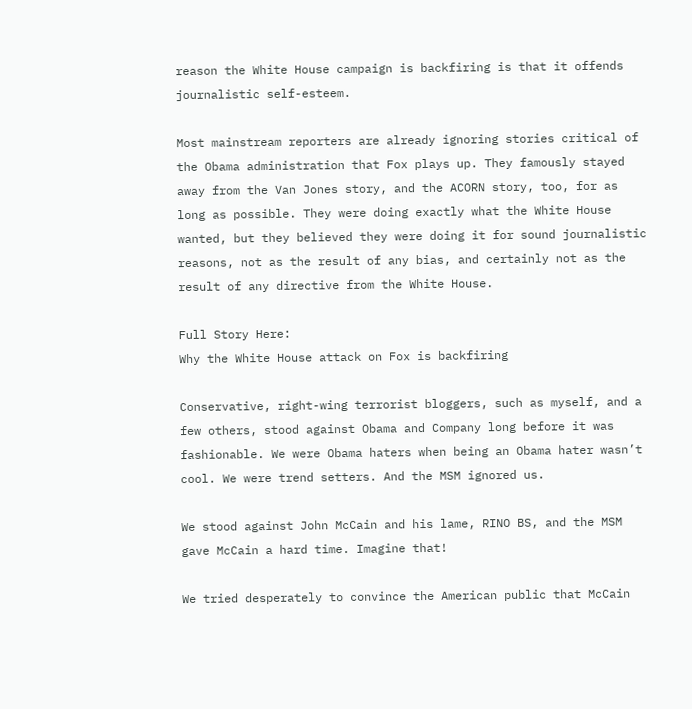reason the White House campaign is backfiring is that it offends journalistic self-esteem.

Most mainstream reporters are already ignoring stories critical of the Obama administration that Fox plays up. They famously stayed away from the Van Jones story, and the ACORN story, too, for as long as possible. They were doing exactly what the White House wanted, but they believed they were doing it for sound journalistic reasons, not as the result of any bias, and certainly not as the result of any directive from the White House.

Full Story Here:
Why the White House attack on Fox is backfiring

Conservative, right-wing terrorist bloggers, such as myself, and a few others, stood against Obama and Company long before it was fashionable. We were Obama haters when being an Obama hater wasn’t cool. We were trend setters. And the MSM ignored us.

We stood against John McCain and his lame, RINO BS, and the MSM gave McCain a hard time. Imagine that!

We tried desperately to convince the American public that McCain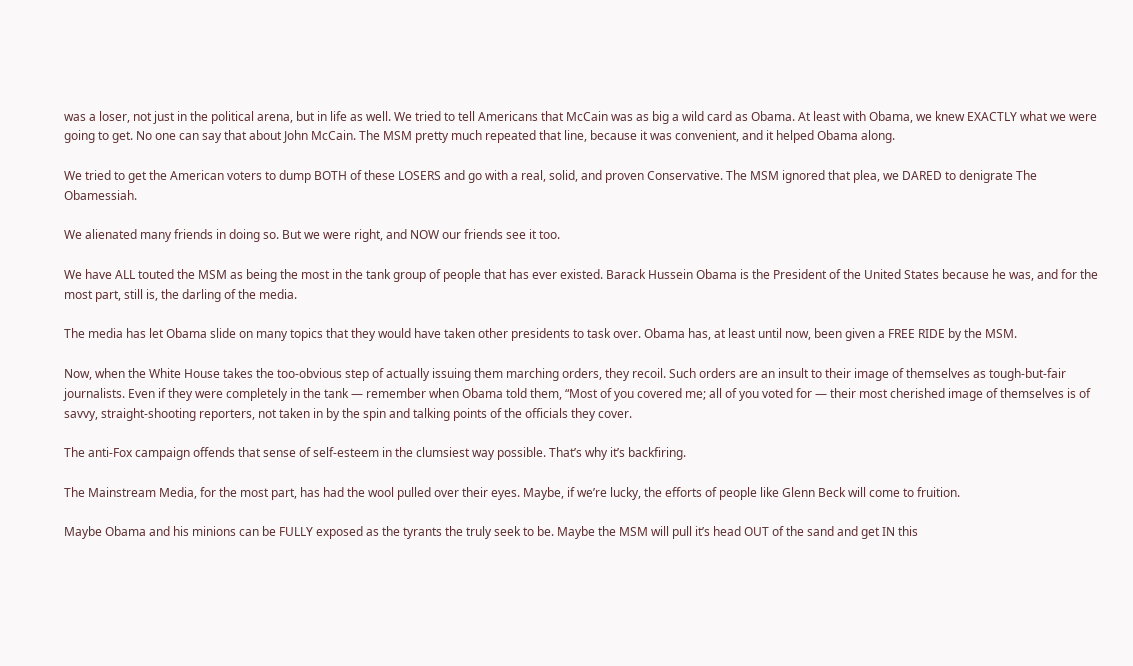was a loser, not just in the political arena, but in life as well. We tried to tell Americans that McCain was as big a wild card as Obama. At least with Obama, we knew EXACTLY what we were going to get. No one can say that about John McCain. The MSM pretty much repeated that line, because it was convenient, and it helped Obama along.

We tried to get the American voters to dump BOTH of these LOSERS and go with a real, solid, and proven Conservative. The MSM ignored that plea, we DARED to denigrate The Obamessiah.

We alienated many friends in doing so. But we were right, and NOW our friends see it too.

We have ALL touted the MSM as being the most in the tank group of people that has ever existed. Barack Hussein Obama is the President of the United States because he was, and for the most part, still is, the darling of the media.

The media has let Obama slide on many topics that they would have taken other presidents to task over. Obama has, at least until now, been given a FREE RIDE by the MSM.

Now, when the White House takes the too-obvious step of actually issuing them marching orders, they recoil. Such orders are an insult to their image of themselves as tough-but-fair journalists. Even if they were completely in the tank — remember when Obama told them, “Most of you covered me; all of you voted for — their most cherished image of themselves is of savvy, straight-shooting reporters, not taken in by the spin and talking points of the officials they cover.

The anti-Fox campaign offends that sense of self-esteem in the clumsiest way possible. That’s why it’s backfiring.

The Mainstream Media, for the most part, has had the wool pulled over their eyes. Maybe, if we’re lucky, the efforts of people like Glenn Beck will come to fruition.

Maybe Obama and his minions can be FULLY exposed as the tyrants the truly seek to be. Maybe the MSM will pull it’s head OUT of the sand and get IN this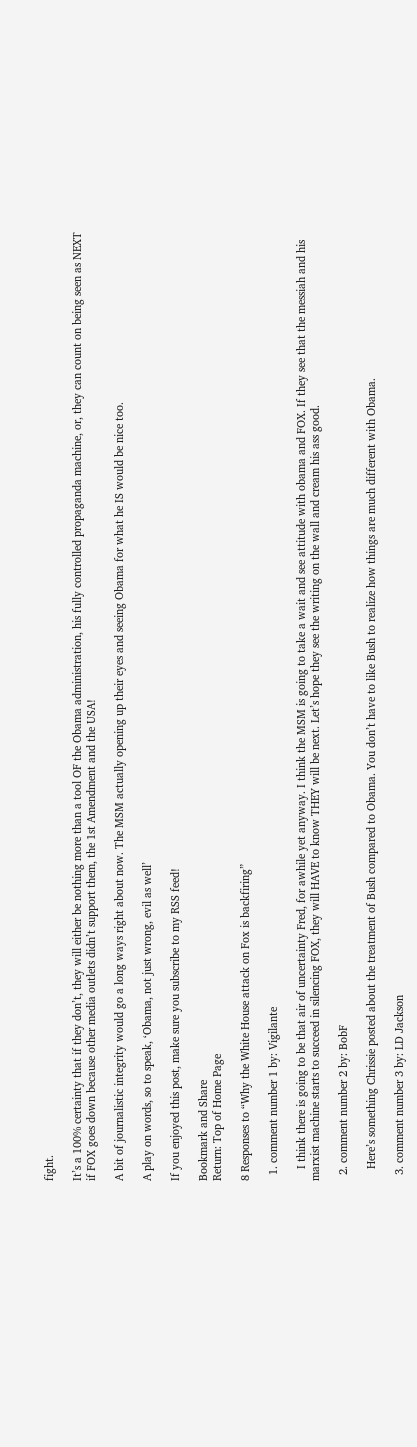fight.

It’s a 100% certainty that if they don’t, they will either be nothing more than a tool OF the Obama administration, his fully controlled propaganda machine, or, they can count on being seen as NEXT if FOX goes down because other media outlets didn’t support them, the 1st Amendment and the USA!

A bit of journalistic integrity would go a long ways right about now. The MSM actually opening up their eyes and seeing Obama for what he IS would be nice too.

A play on words, so to speak, ‘Obama, not just wrong, evil as well’

If you enjoyed this post, make sure you subscribe to my RSS feed!

Bookmark and Share
Return: Top of Home Page

8 Responses to “Why the White House attack on Fox is backfiring”

  1. comment number 1 by: Vigilante

    I think there is going to be that air of uncertainty Fred, for awhile yet anyway. I think the MSM is going to take a wait and see attitude with obama and FOX. If they see that the messiah and his marxist machine starts to succeed in silencing FOX, they will HAVE to know THEY will be next. Let’s hope they see the writing on the wall and cream his ass good.

  2. comment number 2 by: BobF

    Here’s something Chrissie posted about the treatment of Bush compared to Obama. You don’t have to like Bush to realize how things are much different with Obama.

  3. comment number 3 by: LD Jackson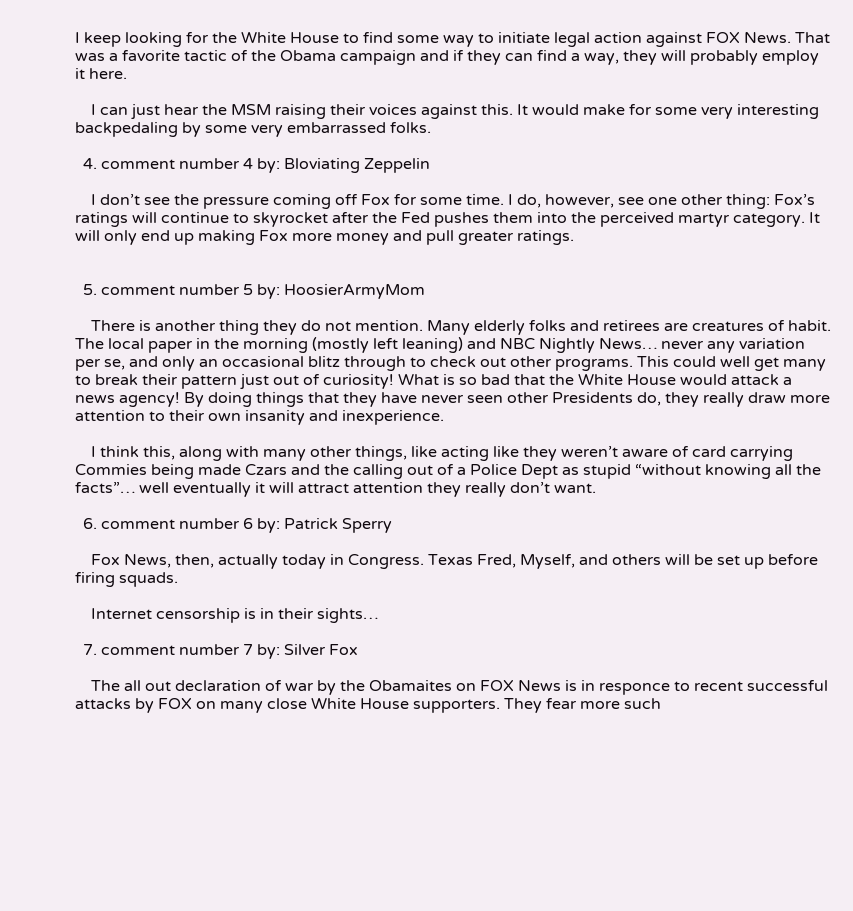I keep looking for the White House to find some way to initiate legal action against FOX News. That was a favorite tactic of the Obama campaign and if they can find a way, they will probably employ it here.

    I can just hear the MSM raising their voices against this. It would make for some very interesting backpedaling by some very embarrassed folks.

  4. comment number 4 by: Bloviating Zeppelin

    I don’t see the pressure coming off Fox for some time. I do, however, see one other thing: Fox’s ratings will continue to skyrocket after the Fed pushes them into the perceived martyr category. It will only end up making Fox more money and pull greater ratings.


  5. comment number 5 by: HoosierArmyMom

    There is another thing they do not mention. Many elderly folks and retirees are creatures of habit. The local paper in the morning (mostly left leaning) and NBC Nightly News… never any variation per se, and only an occasional blitz through to check out other programs. This could well get many to break their pattern just out of curiosity! What is so bad that the White House would attack a news agency! By doing things that they have never seen other Presidents do, they really draw more attention to their own insanity and inexperience.

    I think this, along with many other things, like acting like they weren’t aware of card carrying Commies being made Czars and the calling out of a Police Dept as stupid “without knowing all the facts”… well eventually it will attract attention they really don’t want.

  6. comment number 6 by: Patrick Sperry

    Fox News, then, actually today in Congress. Texas Fred, Myself, and others will be set up before firing squads.

    Internet censorship is in their sights…

  7. comment number 7 by: Silver Fox

    The all out declaration of war by the Obamaites on FOX News is in responce to recent successful attacks by FOX on many close White House supporters. They fear more such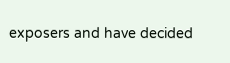exposers and have decided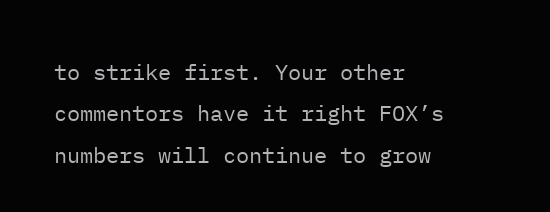to strike first. Your other commentors have it right FOX’s numbers will continue to grow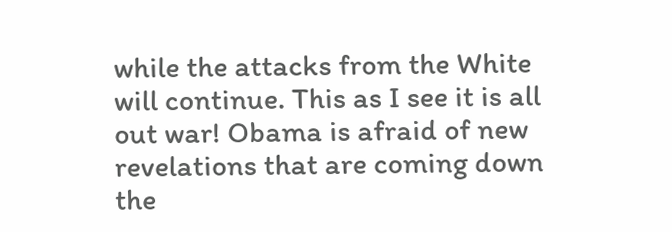while the attacks from the White will continue. This as I see it is all out war! Obama is afraid of new revelations that are coming down the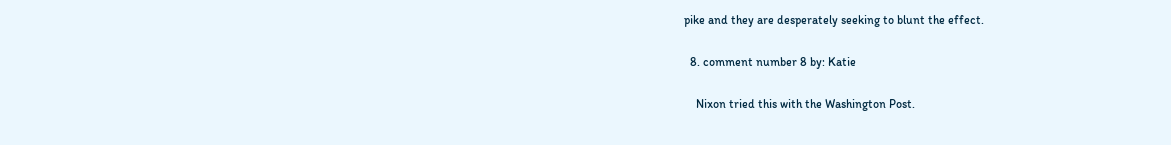pike and they are desperately seeking to blunt the effect.

  8. comment number 8 by: Katie

    Nixon tried this with the Washington Post.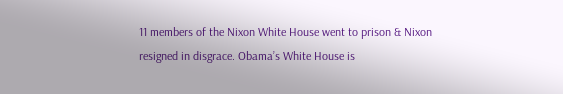11 members of the Nixon White House went to prison & Nixon resigned in disgrace. Obama’s White House is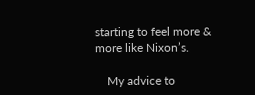starting to feel more & more like Nixon’s.

    My advice to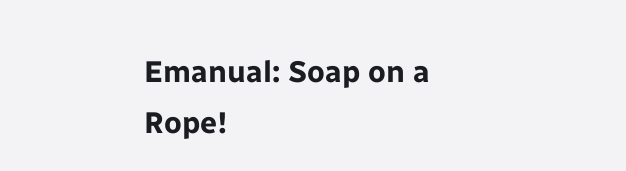Emanual: Soap on a Rope!